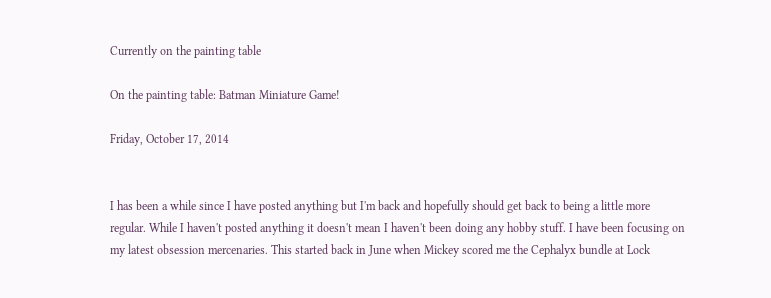Currently on the painting table

On the painting table: Batman Miniature Game!

Friday, October 17, 2014


I has been a while since I have posted anything but I'm back and hopefully should get back to being a little more regular. While I haven't posted anything it doesn't mean I haven't been doing any hobby stuff. I have been focusing on my latest obsession mercenaries. This started back in June when Mickey scored me the Cephalyx bundle at Lock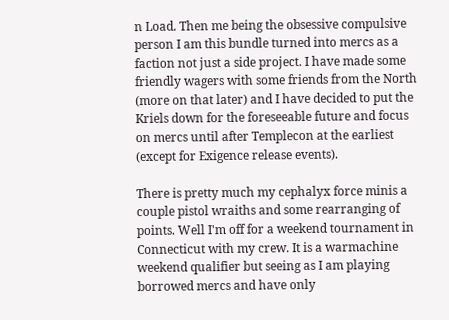n Load. Then me being the obsessive compulsive person I am this bundle turned into mercs as a faction not just a side project. I have made some friendly wagers with some friends from the North (more on that later) and I have decided to put the Kriels down for the foreseeable future and focus on mercs until after Templecon at the earliest (except for Exigence release events).

There is pretty much my cephalyx force minis a couple pistol wraiths and some rearranging of points. Well I'm off for a weekend tournament in Connecticut with my crew. It is a warmachine weekend qualifier but seeing as I am playing borrowed mercs and have only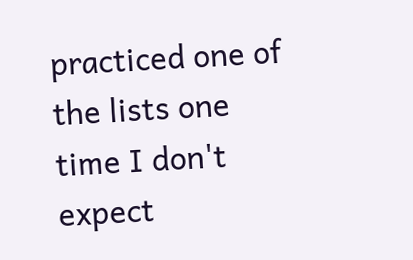practiced one of the lists one time I don't expect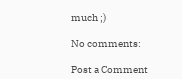much ;)

No comments:

Post a Comment